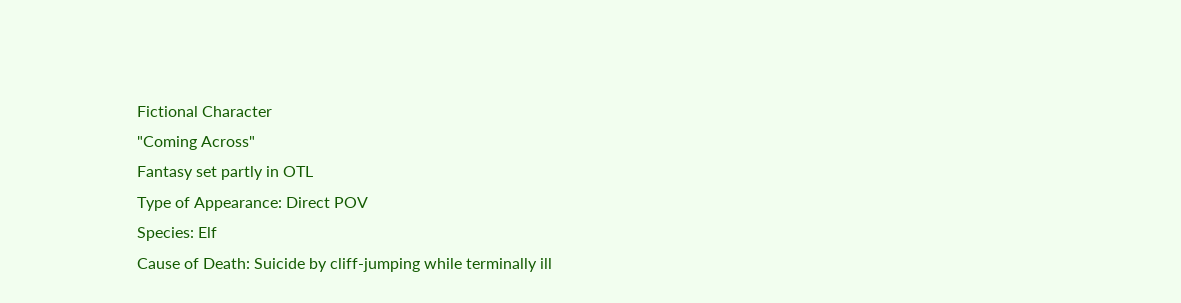Fictional Character
"Coming Across"
Fantasy set partly in OTL
Type of Appearance: Direct POV
Species: Elf
Cause of Death: Suicide by cliff-jumping while terminally ill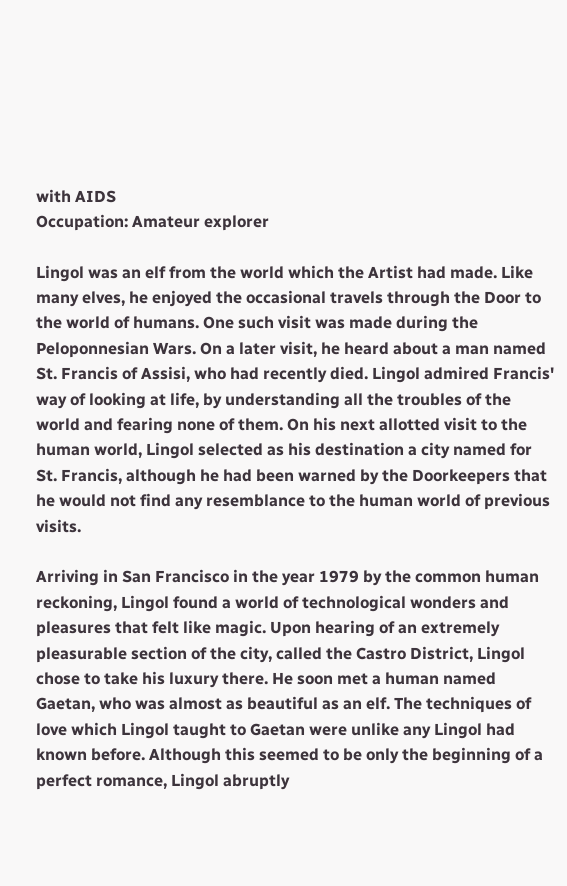with AIDS
Occupation: Amateur explorer

Lingol was an elf from the world which the Artist had made. Like many elves, he enjoyed the occasional travels through the Door to the world of humans. One such visit was made during the Peloponnesian Wars. On a later visit, he heard about a man named St. Francis of Assisi, who had recently died. Lingol admired Francis' way of looking at life, by understanding all the troubles of the world and fearing none of them. On his next allotted visit to the human world, Lingol selected as his destination a city named for St. Francis, although he had been warned by the Doorkeepers that he would not find any resemblance to the human world of previous visits.

Arriving in San Francisco in the year 1979 by the common human reckoning, Lingol found a world of technological wonders and pleasures that felt like magic. Upon hearing of an extremely pleasurable section of the city, called the Castro District, Lingol chose to take his luxury there. He soon met a human named Gaetan, who was almost as beautiful as an elf. The techniques of love which Lingol taught to Gaetan were unlike any Lingol had known before. Although this seemed to be only the beginning of a perfect romance, Lingol abruptly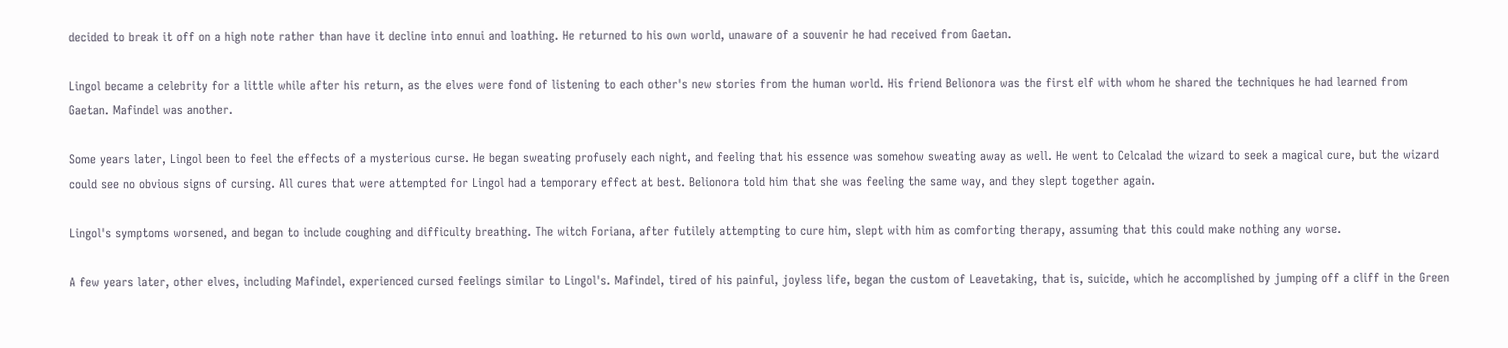decided to break it off on a high note rather than have it decline into ennui and loathing. He returned to his own world, unaware of a souvenir he had received from Gaetan.

Lingol became a celebrity for a little while after his return, as the elves were fond of listening to each other's new stories from the human world. His friend Belionora was the first elf with whom he shared the techniques he had learned from Gaetan. Mafindel was another.

Some years later, Lingol been to feel the effects of a mysterious curse. He began sweating profusely each night, and feeling that his essence was somehow sweating away as well. He went to Celcalad the wizard to seek a magical cure, but the wizard could see no obvious signs of cursing. All cures that were attempted for Lingol had a temporary effect at best. Belionora told him that she was feeling the same way, and they slept together again.

Lingol's symptoms worsened, and began to include coughing and difficulty breathing. The witch Foriana, after futilely attempting to cure him, slept with him as comforting therapy, assuming that this could make nothing any worse.

A few years later, other elves, including Mafindel, experienced cursed feelings similar to Lingol's. Mafindel, tired of his painful, joyless life, began the custom of Leavetaking, that is, suicide, which he accomplished by jumping off a cliff in the Green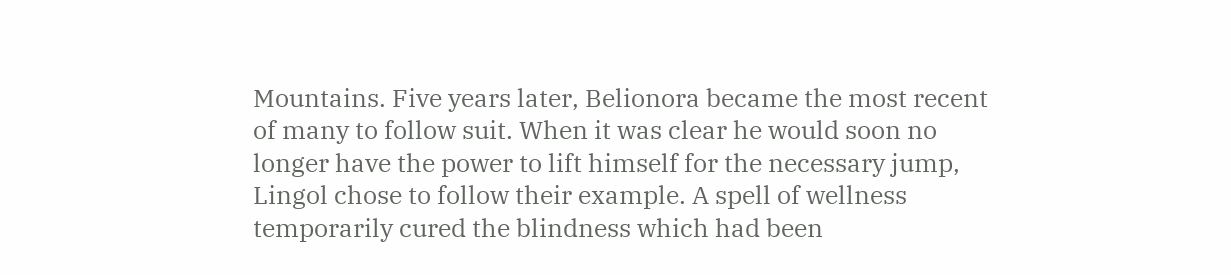Mountains. Five years later, Belionora became the most recent of many to follow suit. When it was clear he would soon no longer have the power to lift himself for the necessary jump, Lingol chose to follow their example. A spell of wellness temporarily cured the blindness which had been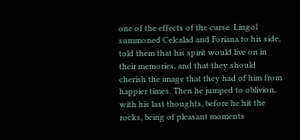one of the effects of the curse. Lingol summoned Celcalad and Foriana to his side, told them that his spirit would live on in their memories, and that they should cherish the image that they had of him from happier times. Then he jumped to oblivion, with his last thoughts, before he hit the rocks, being of pleasant moments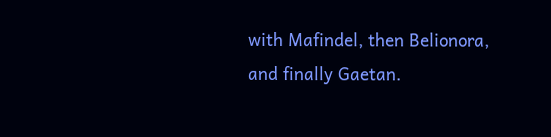with Mafindel, then Belionora, and finally Gaetan.